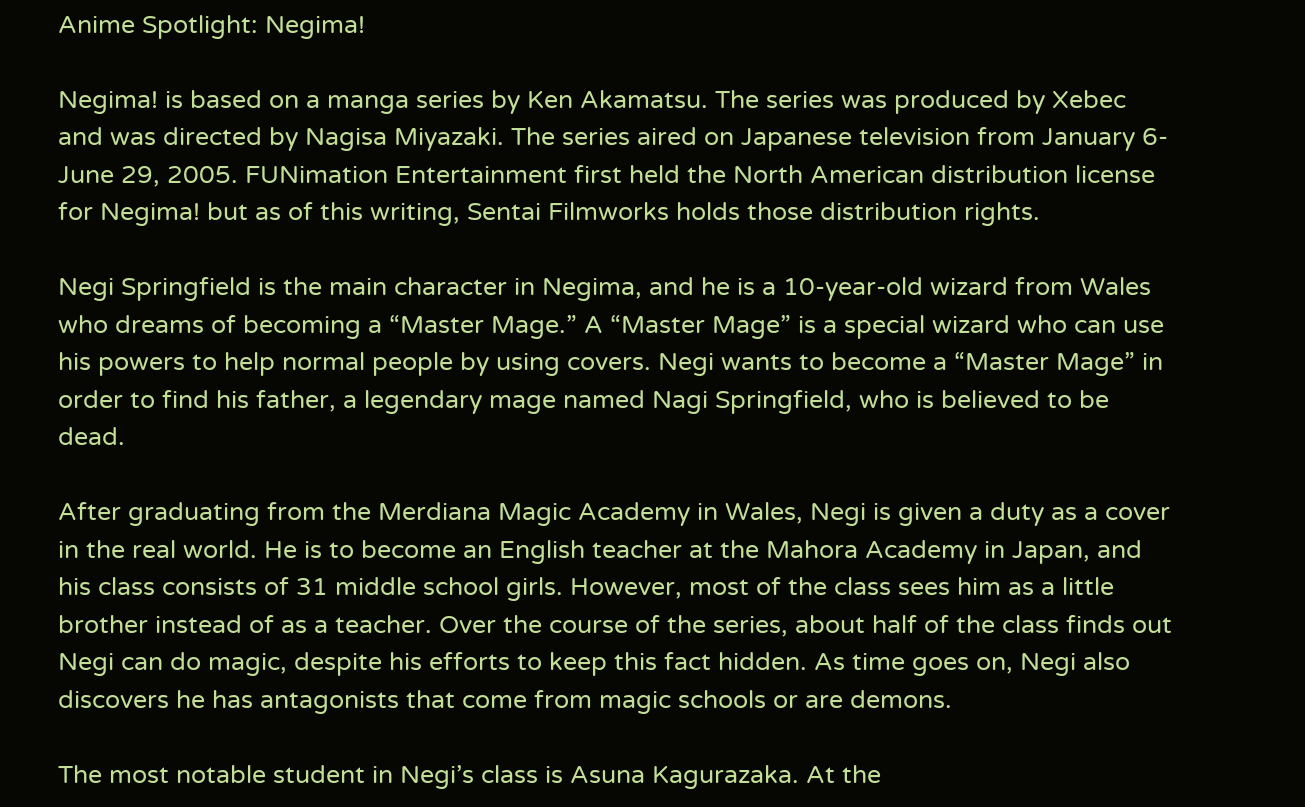Anime Spotlight: Negima!

Negima! is based on a manga series by Ken Akamatsu. The series was produced by Xebec and was directed by Nagisa Miyazaki. The series aired on Japanese television from January 6-June 29, 2005. FUNimation Entertainment first held the North American distribution license for Negima! but as of this writing, Sentai Filmworks holds those distribution rights.

Negi Springfield is the main character in Negima, and he is a 10-year-old wizard from Wales who dreams of becoming a “Master Mage.” A “Master Mage” is a special wizard who can use his powers to help normal people by using covers. Negi wants to become a “Master Mage” in order to find his father, a legendary mage named Nagi Springfield, who is believed to be dead.

After graduating from the Merdiana Magic Academy in Wales, Negi is given a duty as a cover in the real world. He is to become an English teacher at the Mahora Academy in Japan, and his class consists of 31 middle school girls. However, most of the class sees him as a little brother instead of as a teacher. Over the course of the series, about half of the class finds out Negi can do magic, despite his efforts to keep this fact hidden. As time goes on, Negi also discovers he has antagonists that come from magic schools or are demons.

The most notable student in Negi’s class is Asuna Kagurazaka. At the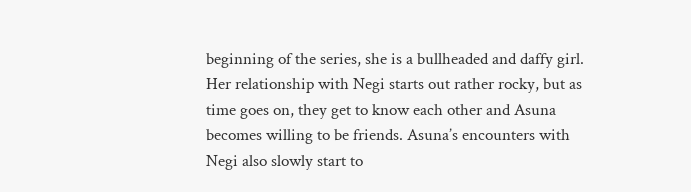beginning of the series, she is a bullheaded and daffy girl. Her relationship with Negi starts out rather rocky, but as time goes on, they get to know each other and Asuna becomes willing to be friends. Asuna’s encounters with Negi also slowly start to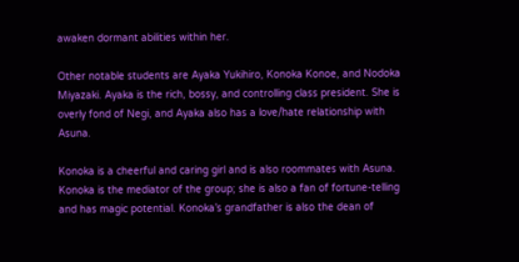awaken dormant abilities within her.

Other notable students are Ayaka Yukihiro, Konoka Konoe, and Nodoka Miyazaki. Ayaka is the rich, bossy, and controlling class president. She is overly fond of Negi, and Ayaka also has a love/hate relationship with Asuna.

Konoka is a cheerful and caring girl and is also roommates with Asuna. Konoka is the mediator of the group; she is also a fan of fortune-telling and has magic potential. Konoka’s grandfather is also the dean of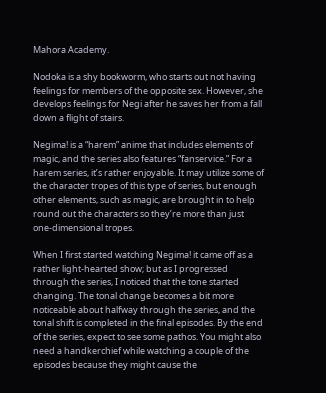Mahora Academy.

Nodoka is a shy bookworm, who starts out not having feelings for members of the opposite sex. However, she develops feelings for Negi after he saves her from a fall down a flight of stairs.

Negima! is a “harem” anime that includes elements of magic, and the series also features “fanservice.” For a harem series, it’s rather enjoyable. It may utilize some of the character tropes of this type of series, but enough other elements, such as magic, are brought in to help round out the characters so they’re more than just one-dimensional tropes.

When I first started watching Negima! it came off as a rather light-hearted show; but as I progressed through the series, I noticed that the tone started changing. The tonal change becomes a bit more noticeable about halfway through the series, and the tonal shift is completed in the final episodes. By the end of the series, expect to see some pathos. You might also need a handkerchief while watching a couple of the episodes because they might cause the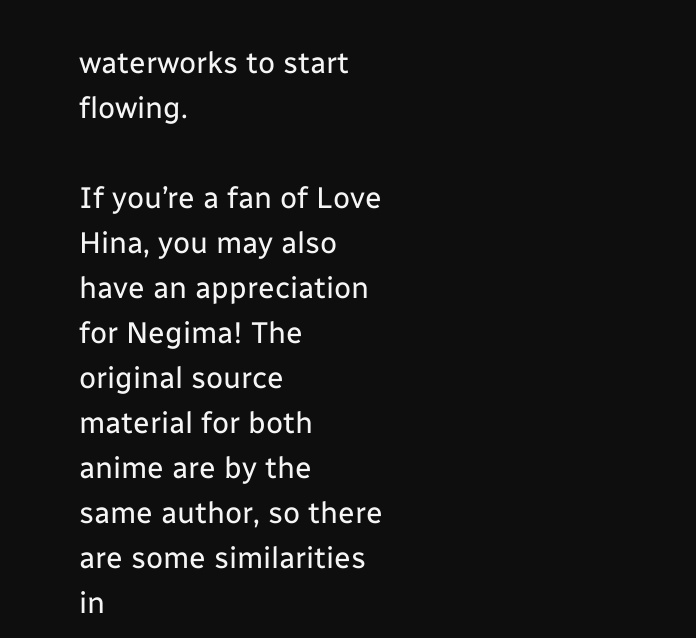waterworks to start flowing.

If you’re a fan of Love Hina, you may also have an appreciation for Negima! The original source material for both anime are by the same author, so there are some similarities in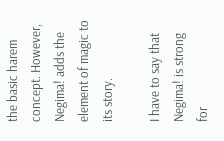the basic harem concept. However, Negima! adds the element of magic to its story.

I have to say that Negima! is strong for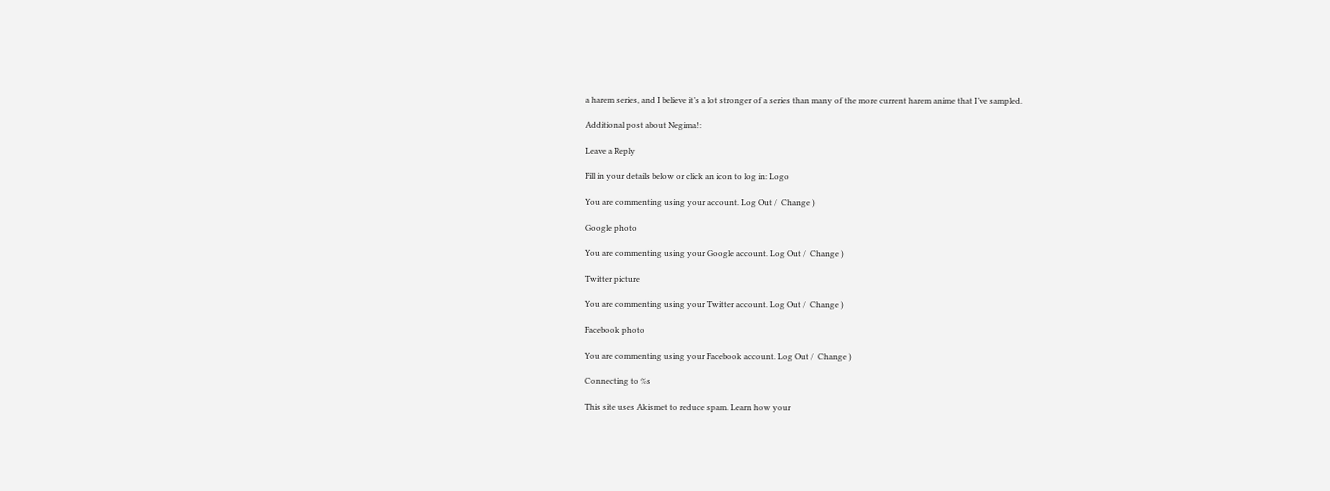a harem series, and I believe it’s a lot stronger of a series than many of the more current harem anime that I’ve sampled.

Additional post about Negima!:

Leave a Reply

Fill in your details below or click an icon to log in: Logo

You are commenting using your account. Log Out /  Change )

Google photo

You are commenting using your Google account. Log Out /  Change )

Twitter picture

You are commenting using your Twitter account. Log Out /  Change )

Facebook photo

You are commenting using your Facebook account. Log Out /  Change )

Connecting to %s

This site uses Akismet to reduce spam. Learn how your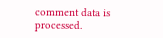comment data is processed.